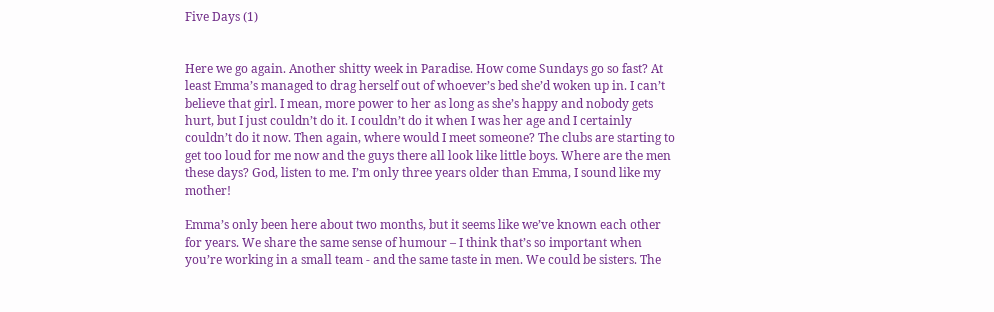Five Days (1)


Here we go again. Another shitty week in Paradise. How come Sundays go so fast? At least Emma’s managed to drag herself out of whoever’s bed she’d woken up in. I can’t believe that girl. I mean, more power to her as long as she’s happy and nobody gets hurt, but I just couldn’t do it. I couldn’t do it when I was her age and I certainly couldn’t do it now. Then again, where would I meet someone? The clubs are starting to get too loud for me now and the guys there all look like little boys. Where are the men these days? God, listen to me. I’m only three years older than Emma, I sound like my mother!

Emma’s only been here about two months, but it seems like we’ve known each other for years. We share the same sense of humour – I think that’s so important when you’re working in a small team - and the same taste in men. We could be sisters. The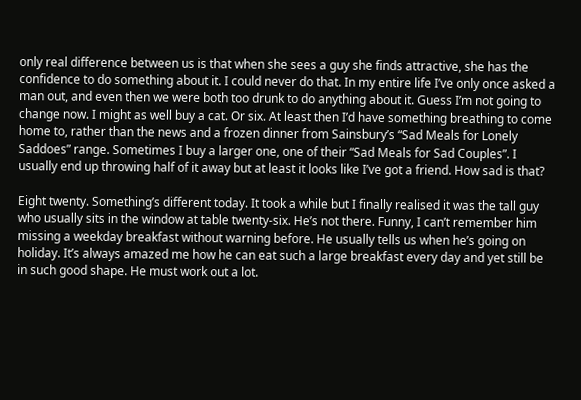only real difference between us is that when she sees a guy she finds attractive, she has the confidence to do something about it. I could never do that. In my entire life I’ve only once asked a man out, and even then we were both too drunk to do anything about it. Guess I’m not going to change now. I might as well buy a cat. Or six. At least then I’d have something breathing to come home to, rather than the news and a frozen dinner from Sainsbury’s “Sad Meals for Lonely Saddoes” range. Sometimes I buy a larger one, one of their “Sad Meals for Sad Couples”. I usually end up throwing half of it away but at least it looks like I’ve got a friend. How sad is that?

Eight twenty. Something’s different today. It took a while but I finally realised it was the tall guy who usually sits in the window at table twenty-six. He’s not there. Funny, I can’t remember him missing a weekday breakfast without warning before. He usually tells us when he’s going on holiday. It’s always amazed me how he can eat such a large breakfast every day and yet still be in such good shape. He must work out a lot.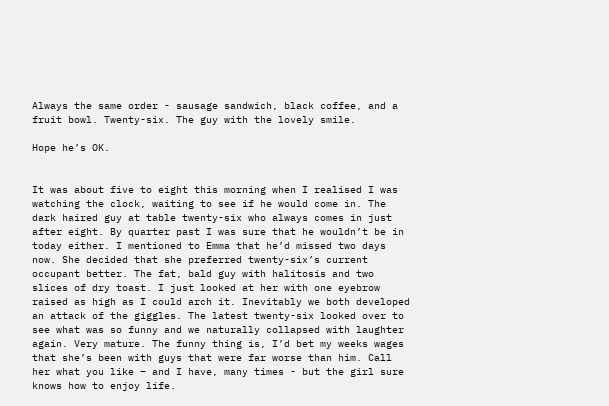Always the same order - sausage sandwich, black coffee, and a fruit bowl. Twenty-six. The guy with the lovely smile.

Hope he’s OK.


It was about five to eight this morning when I realised I was watching the clock, waiting to see if he would come in. The dark haired guy at table twenty-six who always comes in just after eight. By quarter past I was sure that he wouldn’t be in today either. I mentioned to Emma that he’d missed two days now. She decided that she preferred twenty-six’s current occupant better. The fat, bald guy with halitosis and two slices of dry toast. I just looked at her with one eyebrow raised as high as I could arch it. Inevitably we both developed an attack of the giggles. The latest twenty-six looked over to see what was so funny and we naturally collapsed with laughter again. Very mature. The funny thing is, I’d bet my weeks wages that she’s been with guys that were far worse than him. Call her what you like – and I have, many times - but the girl sure knows how to enjoy life.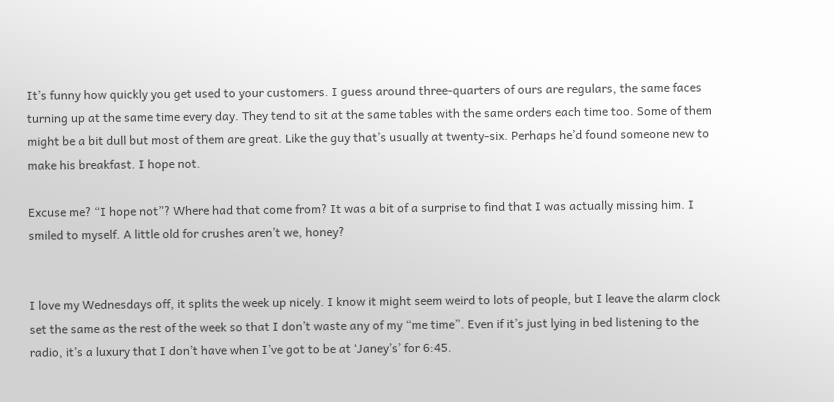It’s funny how quickly you get used to your customers. I guess around three-quarters of ours are regulars, the same faces turning up at the same time every day. They tend to sit at the same tables with the same orders each time too. Some of them might be a bit dull but most of them are great. Like the guy that’s usually at twenty-six. Perhaps he’d found someone new to make his breakfast. I hope not.

Excuse me? “I hope not”? Where had that come from? It was a bit of a surprise to find that I was actually missing him. I smiled to myself. A little old for crushes aren’t we, honey?


I love my Wednesdays off, it splits the week up nicely. I know it might seem weird to lots of people, but I leave the alarm clock set the same as the rest of the week so that I don’t waste any of my “me time”. Even if it’s just lying in bed listening to the radio, it’s a luxury that I don’t have when I’ve got to be at ‘Janey’s’ for 6:45.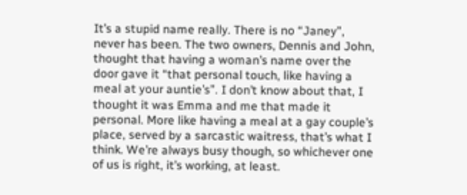It’s a stupid name really. There is no “Janey”, never has been. The two owners, Dennis and John, thought that having a woman’s name over the door gave it “that personal touch, like having a meal at your auntie’s”. I don’t know about that, I thought it was Emma and me that made it personal. More like having a meal at a gay couple’s place, served by a sarcastic waitress, that’s what I think. We’re always busy though, so whichever one of us is right, it’s working, at least.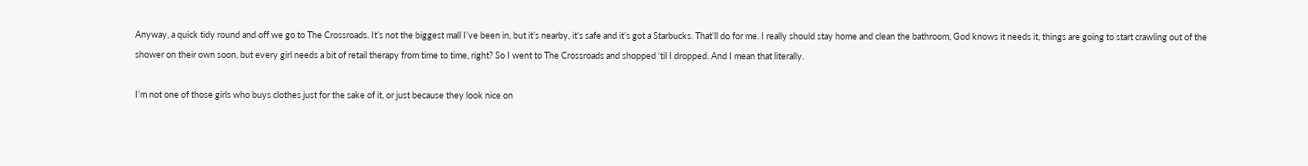Anyway, a quick tidy round and off we go to The Crossroads. It’s not the biggest mall I’ve been in, but it’s nearby, it’s safe and it’s got a Starbucks. That’ll do for me. I really should stay home and clean the bathroom, God knows it needs it, things are going to start crawling out of the shower on their own soon, but every girl needs a bit of retail therapy from time to time, right? So I went to The Crossroads and shopped ‘til I dropped. And I mean that literally.

I’m not one of those girls who buys clothes just for the sake of it, or just because they look nice on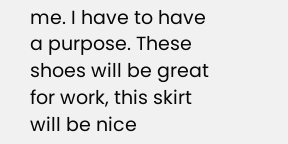me. I have to have a purpose. These shoes will be great for work, this skirt will be nice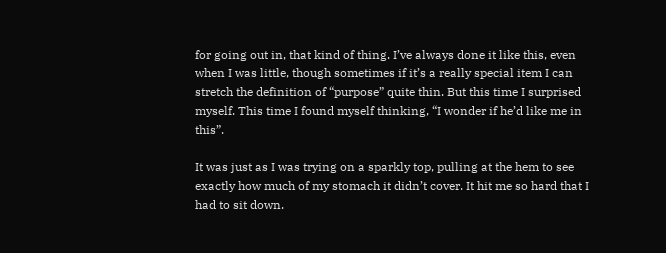for going out in, that kind of thing. I’ve always done it like this, even when I was little, though sometimes if it’s a really special item I can stretch the definition of “purpose” quite thin. But this time I surprised myself. This time I found myself thinking, “I wonder if he’d like me in this”.

It was just as I was trying on a sparkly top, pulling at the hem to see exactly how much of my stomach it didn’t cover. It hit me so hard that I had to sit down.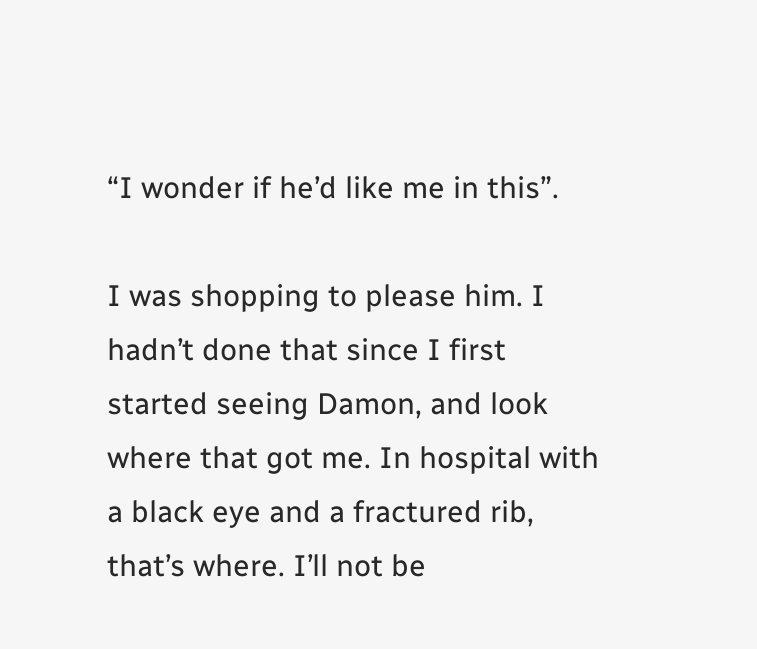“I wonder if he’d like me in this”.

I was shopping to please him. I hadn’t done that since I first started seeing Damon, and look where that got me. In hospital with a black eye and a fractured rib, that’s where. I’ll not be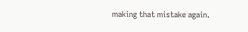making that mistake again.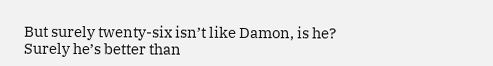But surely twenty-six isn’t like Damon, is he? Surely he’s better than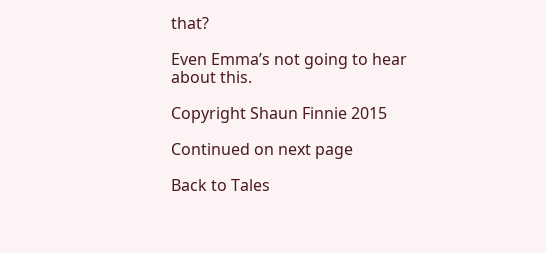that?

Even Emma’s not going to hear about this.

Copyright Shaun Finnie 2015

Continued on next page

Back to Tales